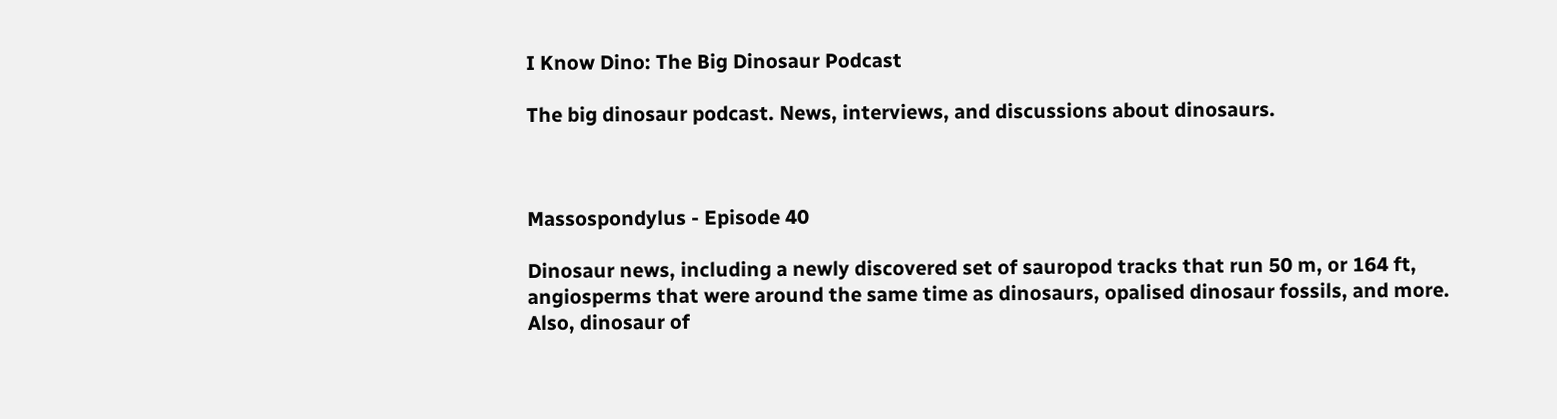I Know Dino: The Big Dinosaur Podcast

The big dinosaur podcast. News, interviews, and discussions about dinosaurs.



Massospondylus - Episode 40

Dinosaur news, including a newly discovered set of sauropod tracks that run 50 m, or 164 ft, angiosperms that were around the same time as dinosaurs, opalised dinosaur fossils, and more. Also, dinosaur of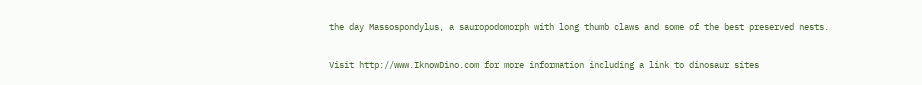the day Massospondylus, a sauropodomorph with long thumb claws and some of the best preserved nests.

Visit http://www.IknowDino.com for more information including a link to dinosaur sites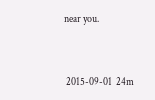near you.


 2015-09-01  24m